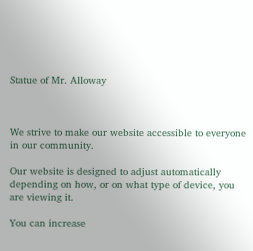Statue of Mr. Alloway



We strive to make our website accessible to everyone in our community.

Our website is designed to adjust automatically depending on how, or on what type of device, you are viewing it.

You can increase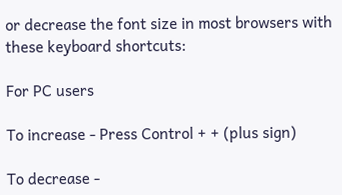or decrease the font size in most browsers with these keyboard shortcuts:

For PC users

To increase - Press Control + + (plus sign)

To decrease -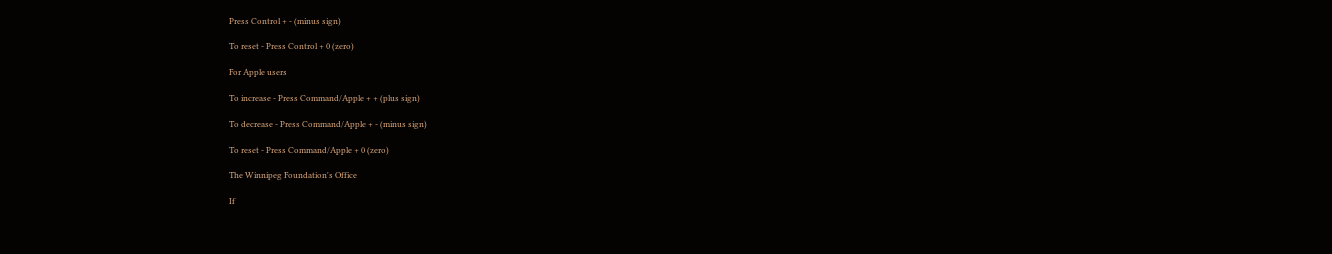Press Control + - (minus sign)

To reset - Press Control + 0 (zero)

For Apple users

To increase - Press Command/Apple + + (plus sign)

To decrease - Press Command/Apple + - (minus sign)

To reset - Press Command/Apple + 0 (zero)

The Winnipeg Foundation's Office

If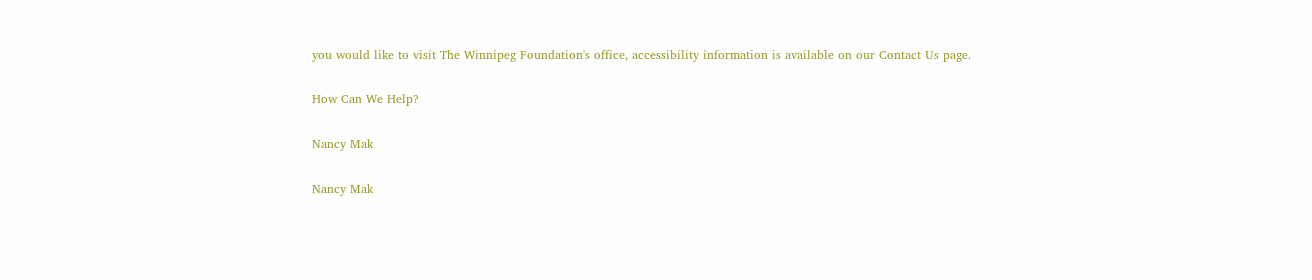you would like to visit The Winnipeg Foundation's office, accessibility information is available on our Contact Us page.

How Can We Help?

Nancy Mak

Nancy Mak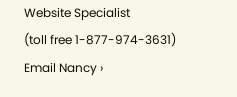Website Specialist
(toll free 1-877-974-3631)
Email Nancy ›